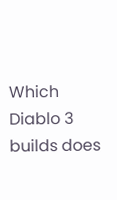Which Diablo 3 builds does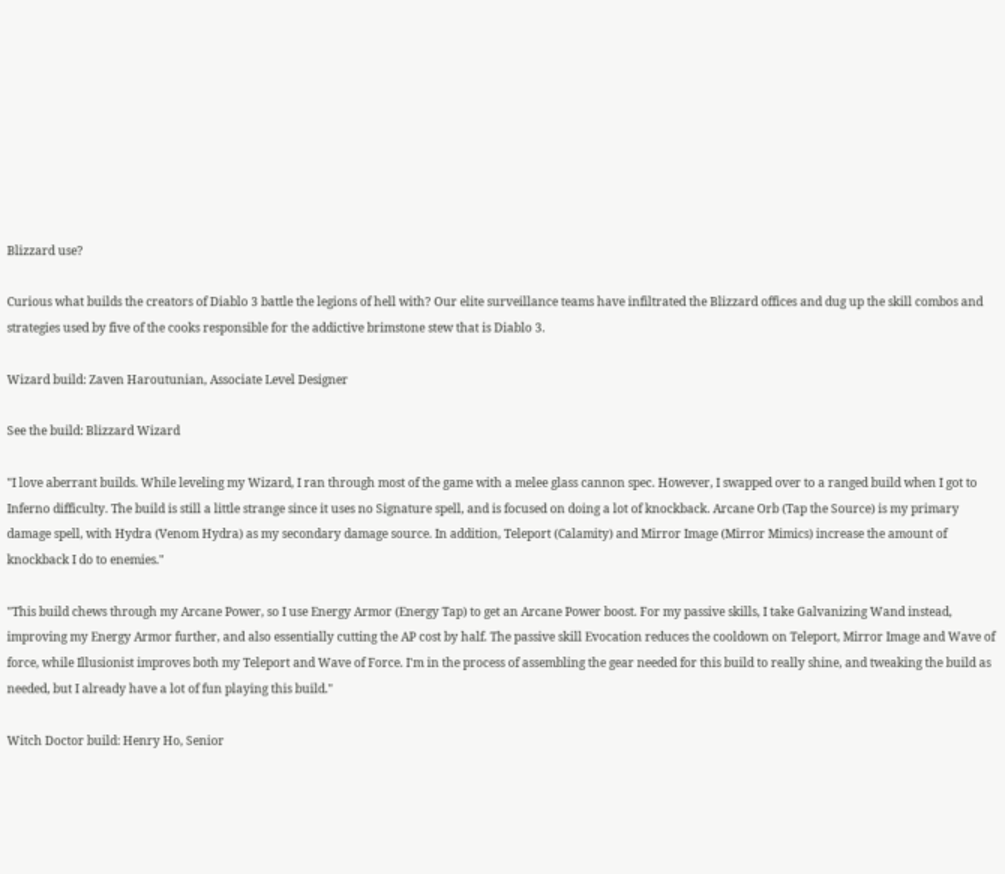Blizzard use?

Curious what builds the creators of Diablo 3 battle the legions of hell with? Our elite surveillance teams have infiltrated the Blizzard offices and dug up the skill combos and strategies used by five of the cooks responsible for the addictive brimstone stew that is Diablo 3.

Wizard build: Zaven Haroutunian, Associate Level Designer

See the build: Blizzard Wizard

"I love aberrant builds. While leveling my Wizard, I ran through most of the game with a melee glass cannon spec. However, I swapped over to a ranged build when I got to Inferno difficulty. The build is still a little strange since it uses no Signature spell, and is focused on doing a lot of knockback. Arcane Orb (Tap the Source) is my primary damage spell, with Hydra (Venom Hydra) as my secondary damage source. In addition, Teleport (Calamity) and Mirror Image (Mirror Mimics) increase the amount of knockback I do to enemies."

"This build chews through my Arcane Power, so I use Energy Armor (Energy Tap) to get an Arcane Power boost. For my passive skills, I take Galvanizing Wand instead, improving my Energy Armor further, and also essentially cutting the AP cost by half. The passive skill Evocation reduces the cooldown on Teleport, Mirror Image and Wave of force, while Illusionist improves both my Teleport and Wave of Force. I'm in the process of assembling the gear needed for this build to really shine, and tweaking the build as needed, but I already have a lot of fun playing this build."

Witch Doctor build: Henry Ho, Senior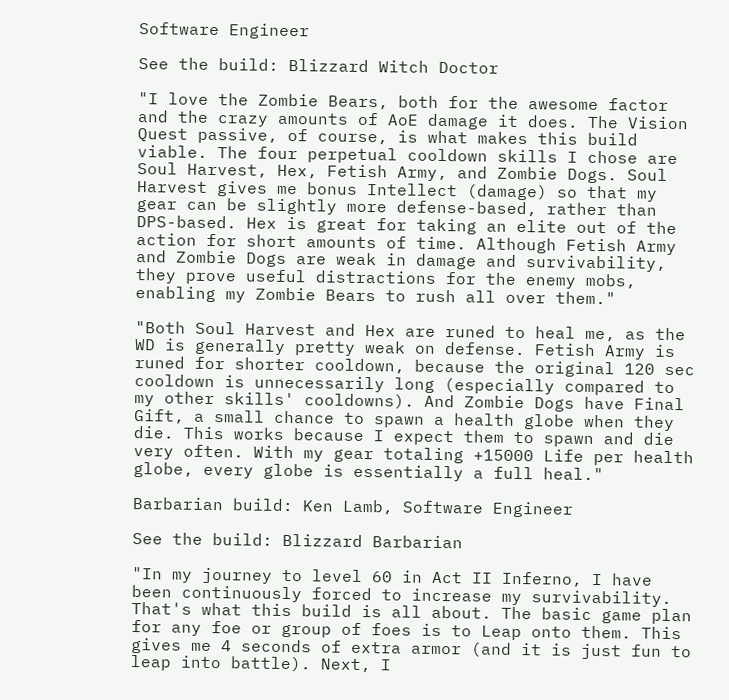Software Engineer

See the build: Blizzard Witch Doctor

"I love the Zombie Bears, both for the awesome factor and the crazy amounts of AoE damage it does. The Vision Quest passive, of course, is what makes this build viable. The four perpetual cooldown skills I chose are Soul Harvest, Hex, Fetish Army, and Zombie Dogs. Soul Harvest gives me bonus Intellect (damage) so that my gear can be slightly more defense-based, rather than DPS-based. Hex is great for taking an elite out of the action for short amounts of time. Although Fetish Army and Zombie Dogs are weak in damage and survivability, they prove useful distractions for the enemy mobs, enabling my Zombie Bears to rush all over them."

"Both Soul Harvest and Hex are runed to heal me, as the WD is generally pretty weak on defense. Fetish Army is runed for shorter cooldown, because the original 120 sec cooldown is unnecessarily long (especially compared to my other skills' cooldowns). And Zombie Dogs have Final Gift, a small chance to spawn a health globe when they die. This works because I expect them to spawn and die very often. With my gear totaling +15000 Life per health globe, every globe is essentially a full heal."

Barbarian build: Ken Lamb, Software Engineer

See the build: Blizzard Barbarian

"In my journey to level 60 in Act II Inferno, I have been continuously forced to increase my survivability. That's what this build is all about. The basic game plan for any foe or group of foes is to Leap onto them. This gives me 4 seconds of extra armor (and it is just fun to leap into battle). Next, I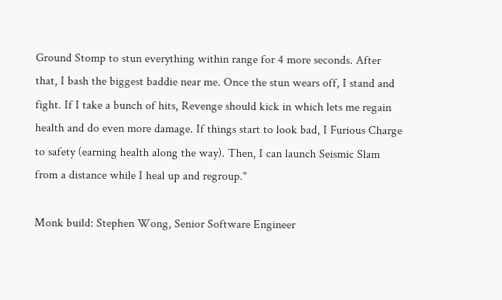Ground Stomp to stun everything within range for 4 more seconds. After that, I bash the biggest baddie near me. Once the stun wears off, I stand and fight. If I take a bunch of hits, Revenge should kick in which lets me regain health and do even more damage. If things start to look bad, I Furious Charge to safety (earning health along the way). Then, I can launch Seismic Slam from a distance while I heal up and regroup."

Monk build: Stephen Wong, Senior Software Engineer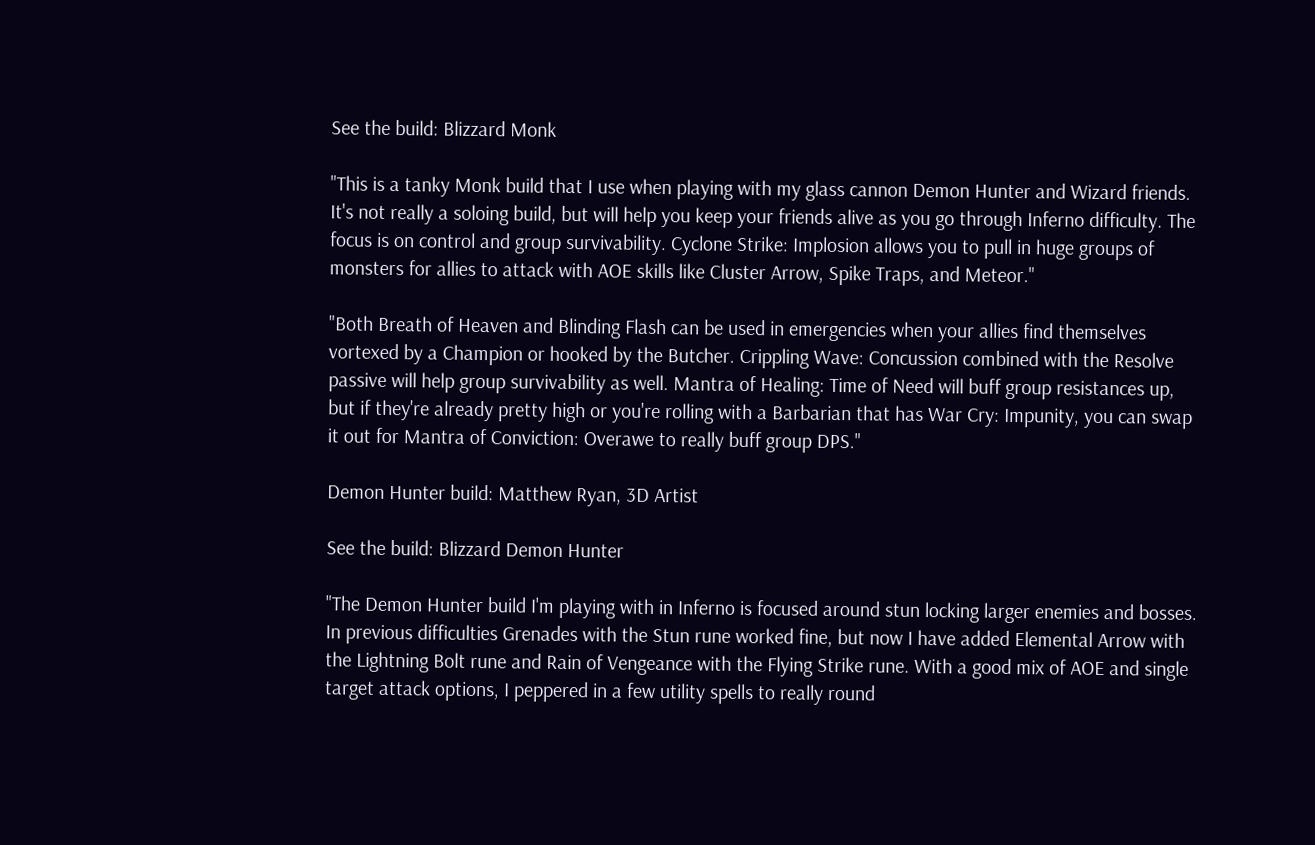See the build: Blizzard Monk

"This is a tanky Monk build that I use when playing with my glass cannon Demon Hunter and Wizard friends. It's not really a soloing build, but will help you keep your friends alive as you go through Inferno difficulty. The focus is on control and group survivability. Cyclone Strike: Implosion allows you to pull in huge groups of monsters for allies to attack with AOE skills like Cluster Arrow, Spike Traps, and Meteor."

"Both Breath of Heaven and Blinding Flash can be used in emergencies when your allies find themselves vortexed by a Champion or hooked by the Butcher. Crippling Wave: Concussion combined with the Resolve passive will help group survivability as well. Mantra of Healing: Time of Need will buff group resistances up, but if they're already pretty high or you're rolling with a Barbarian that has War Cry: Impunity, you can swap it out for Mantra of Conviction: Overawe to really buff group DPS."

Demon Hunter build: Matthew Ryan, 3D Artist

See the build: Blizzard Demon Hunter

"The Demon Hunter build I'm playing with in Inferno is focused around stun locking larger enemies and bosses. In previous difficulties Grenades with the Stun rune worked fine, but now I have added Elemental Arrow with the Lightning Bolt rune and Rain of Vengeance with the Flying Strike rune. With a good mix of AOE and single target attack options, I peppered in a few utility spells to really round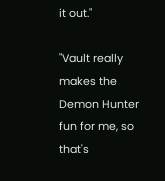it out."

"Vault really makes the Demon Hunter fun for me, so that's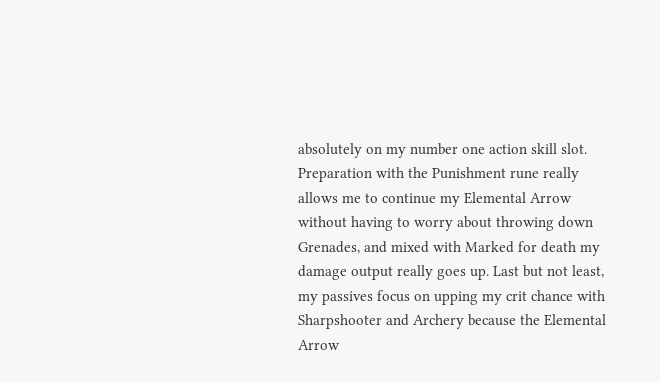absolutely on my number one action skill slot. Preparation with the Punishment rune really allows me to continue my Elemental Arrow without having to worry about throwing down Grenades, and mixed with Marked for death my damage output really goes up. Last but not least, my passives focus on upping my crit chance with Sharpshooter and Archery because the Elemental Arrow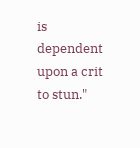is dependent upon a crit to stun."